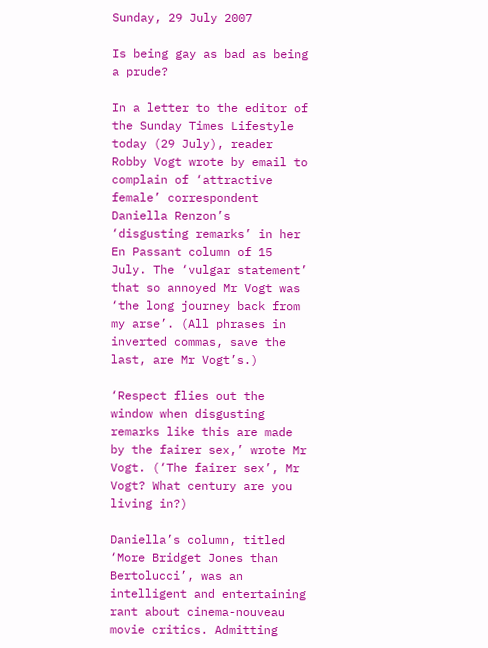Sunday, 29 July 2007

Is being gay as bad as being a prude?

In a letter to the editor of the Sunday Times Lifestyle today (29 July), reader Robby Vogt wrote by email to complain of ‘attractive female’ correspondent Daniella Renzon’s ‘disgusting remarks’ in her En Passant column of 15 July. The ‘vulgar statement’ that so annoyed Mr Vogt was ‘the long journey back from my arse’. (All phrases in inverted commas, save the last, are Mr Vogt’s.)

‘Respect flies out the window when disgusting remarks like this are made by the fairer sex,’ wrote Mr Vogt. (‘The fairer sex’, Mr Vogt? What century are you living in?)

Daniella’s column, titled ‘More Bridget Jones than Bertolucci’, was an intelligent and entertaining rant about cinema-nouveau movie critics. Admitting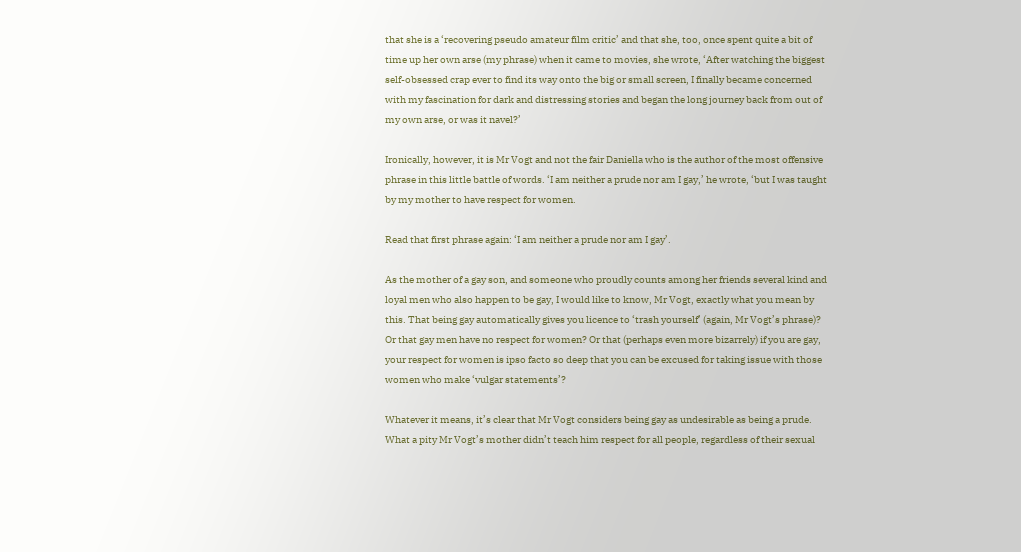that she is a ‘recovering pseudo amateur film critic’ and that she, too, once spent quite a bit of time up her own arse (my phrase) when it came to movies, she wrote, ‘After watching the biggest self-obsessed crap ever to find its way onto the big or small screen, I finally became concerned with my fascination for dark and distressing stories and began the long journey back from out of my own arse, or was it navel?’

Ironically, however, it is Mr Vogt and not the fair Daniella who is the author of the most offensive phrase in this little battle of words. ‘I am neither a prude nor am I gay,’ he wrote, ‘but I was taught by my mother to have respect for women.

Read that first phrase again: ‘I am neither a prude nor am I gay’.

As the mother of a gay son, and someone who proudly counts among her friends several kind and loyal men who also happen to be gay, I would like to know, Mr Vogt, exactly what you mean by this. That being gay automatically gives you licence to ‘trash yourself’ (again, Mr Vogt’s phrase)? Or that gay men have no respect for women? Or that (perhaps even more bizarrely) if you are gay, your respect for women is ipso facto so deep that you can be excused for taking issue with those women who make ‘vulgar statements’?

Whatever it means, it’s clear that Mr Vogt considers being gay as undesirable as being a prude. What a pity Mr Vogt’s mother didn’t teach him respect for all people, regardless of their sexual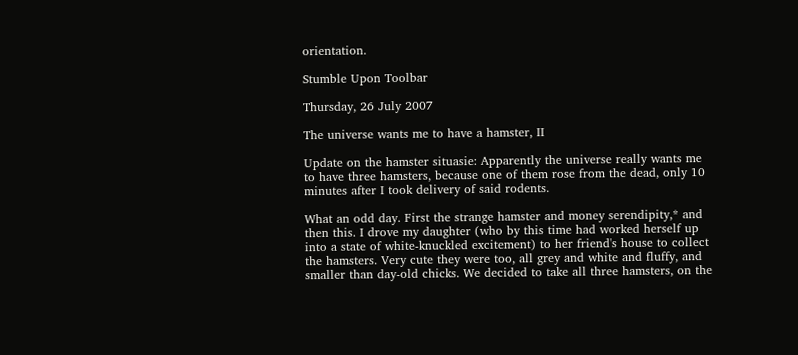orientation.

Stumble Upon Toolbar

Thursday, 26 July 2007

The universe wants me to have a hamster, II

Update on the hamster situasie: Apparently the universe really wants me to have three hamsters, because one of them rose from the dead, only 10 minutes after I took delivery of said rodents.

What an odd day. First the strange hamster and money serendipity,* and then this. I drove my daughter (who by this time had worked herself up into a state of white-knuckled excitement) to her friend's house to collect the hamsters. Very cute they were too, all grey and white and fluffy, and smaller than day-old chicks. We decided to take all three hamsters, on the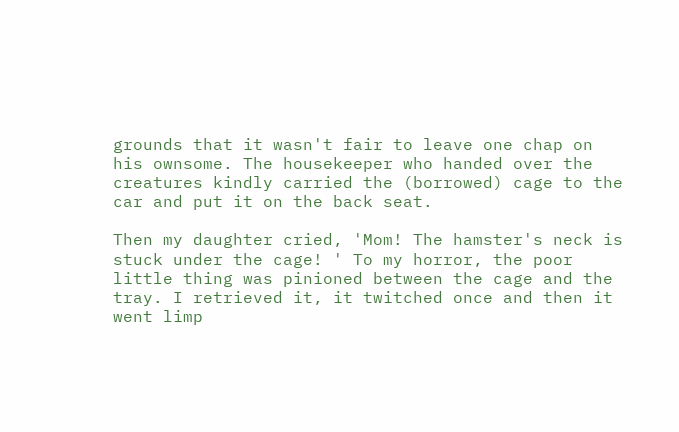grounds that it wasn't fair to leave one chap on his ownsome. The housekeeper who handed over the creatures kindly carried the (borrowed) cage to the car and put it on the back seat.

Then my daughter cried, 'Mom! The hamster's neck is stuck under the cage! ' To my horror, the poor little thing was pinioned between the cage and the tray. I retrieved it, it twitched once and then it went limp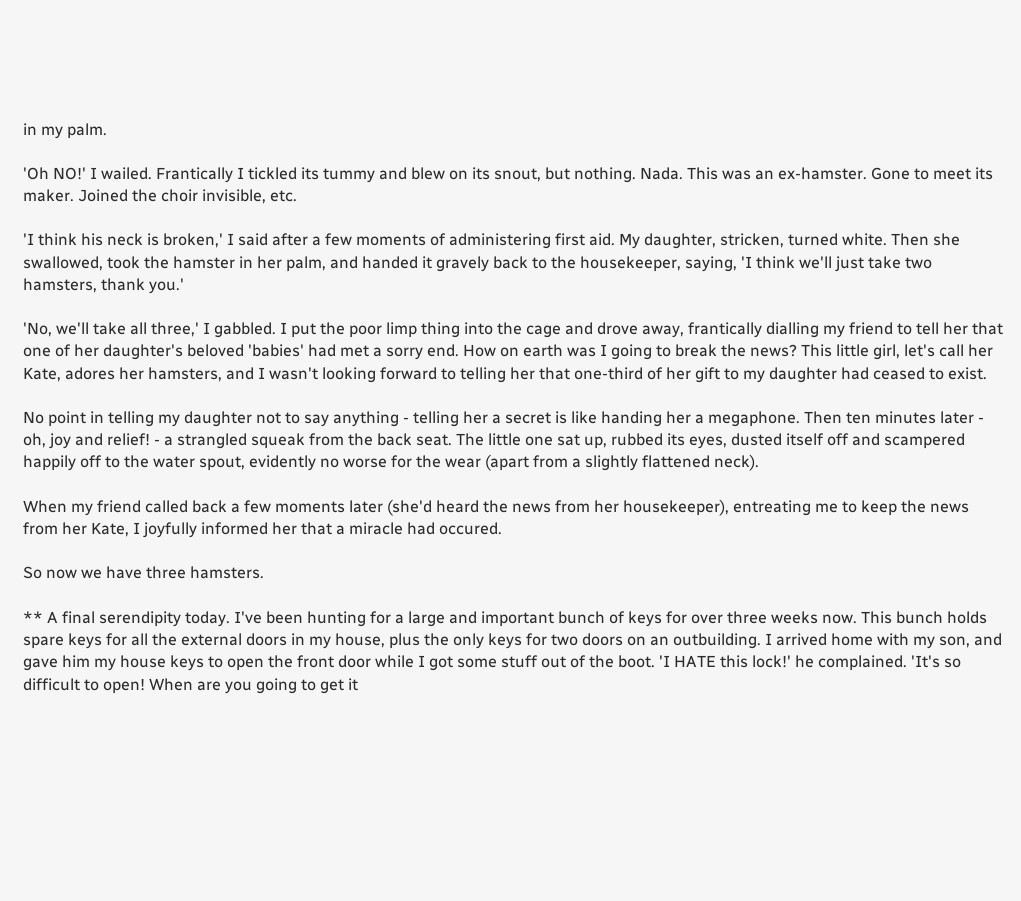in my palm.

'Oh NO!' I wailed. Frantically I tickled its tummy and blew on its snout, but nothing. Nada. This was an ex-hamster. Gone to meet its maker. Joined the choir invisible, etc.

'I think his neck is broken,' I said after a few moments of administering first aid. My daughter, stricken, turned white. Then she swallowed, took the hamster in her palm, and handed it gravely back to the housekeeper, saying, 'I think we'll just take two hamsters, thank you.'

'No, we'll take all three,' I gabbled. I put the poor limp thing into the cage and drove away, frantically dialling my friend to tell her that one of her daughter's beloved 'babies' had met a sorry end. How on earth was I going to break the news? This little girl, let's call her Kate, adores her hamsters, and I wasn't looking forward to telling her that one-third of her gift to my daughter had ceased to exist.

No point in telling my daughter not to say anything - telling her a secret is like handing her a megaphone. Then ten minutes later - oh, joy and relief! - a strangled squeak from the back seat. The little one sat up, rubbed its eyes, dusted itself off and scampered happily off to the water spout, evidently no worse for the wear (apart from a slightly flattened neck).

When my friend called back a few moments later (she'd heard the news from her housekeeper), entreating me to keep the news from her Kate, I joyfully informed her that a miracle had occured.

So now we have three hamsters.

** A final serendipity today. I've been hunting for a large and important bunch of keys for over three weeks now. This bunch holds spare keys for all the external doors in my house, plus the only keys for two doors on an outbuilding. I arrived home with my son, and gave him my house keys to open the front door while I got some stuff out of the boot. 'I HATE this lock!' he complained. 'It's so difficult to open! When are you going to get it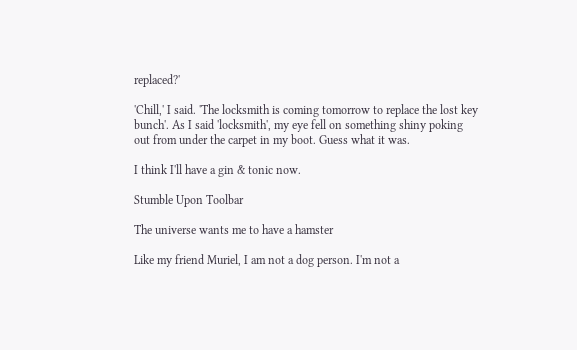replaced?'

'Chill,' I said. 'The locksmith is coming tomorrow to replace the lost key bunch'. As I said 'locksmith', my eye fell on something shiny poking out from under the carpet in my boot. Guess what it was.

I think I'll have a gin & tonic now.

Stumble Upon Toolbar

The universe wants me to have a hamster

Like my friend Muriel, I am not a dog person. I'm not a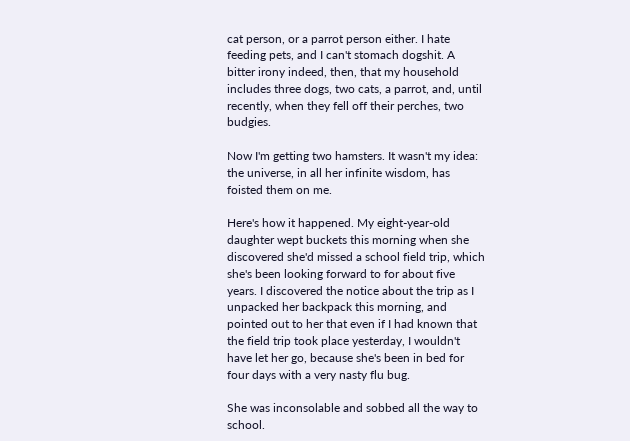cat person, or a parrot person either. I hate feeding pets, and I can't stomach dogshit. A bitter irony indeed, then, that my household includes three dogs, two cats, a parrot, and, until recently, when they fell off their perches, two budgies.

Now I'm getting two hamsters. It wasn't my idea: the universe, in all her infinite wisdom, has foisted them on me.

Here's how it happened. My eight-year-old daughter wept buckets this morning when she discovered she'd missed a school field trip, which she's been looking forward to for about five years. I discovered the notice about the trip as I unpacked her backpack this morning, and pointed out to her that even if I had known that the field trip took place yesterday, I wouldn't have let her go, because she's been in bed for four days with a very nasty flu bug.

She was inconsolable and sobbed all the way to school.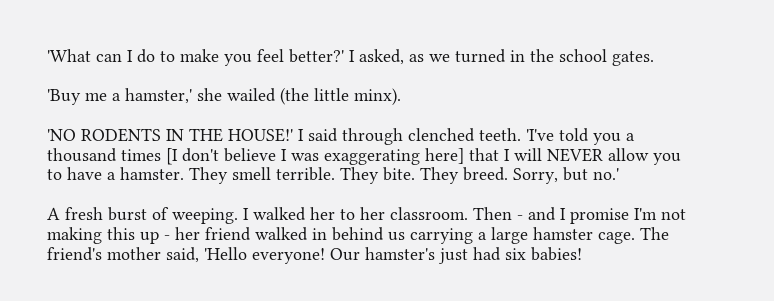'What can I do to make you feel better?' I asked, as we turned in the school gates.

'Buy me a hamster,' she wailed (the little minx).

'NO RODENTS IN THE HOUSE!' I said through clenched teeth. 'I've told you a thousand times [I don't believe I was exaggerating here] that I will NEVER allow you to have a hamster. They smell terrible. They bite. They breed. Sorry, but no.'

A fresh burst of weeping. I walked her to her classroom. Then - and I promise I'm not making this up - her friend walked in behind us carrying a large hamster cage. The friend's mother said, 'Hello everyone! Our hamster's just had six babies!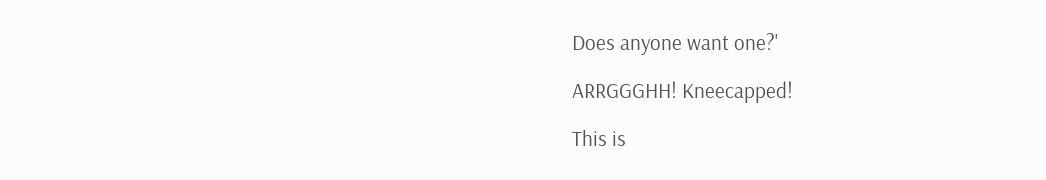Does anyone want one?'

ARRGGGHH! Kneecapped!

This is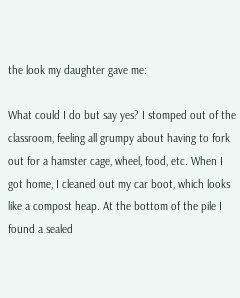the look my daughter gave me:

What could I do but say yes? I stomped out of the classroom, feeling all grumpy about having to fork out for a hamster cage, wheel, food, etc. When I got home, I cleaned out my car boot, which looks like a compost heap. At the bottom of the pile I found a sealed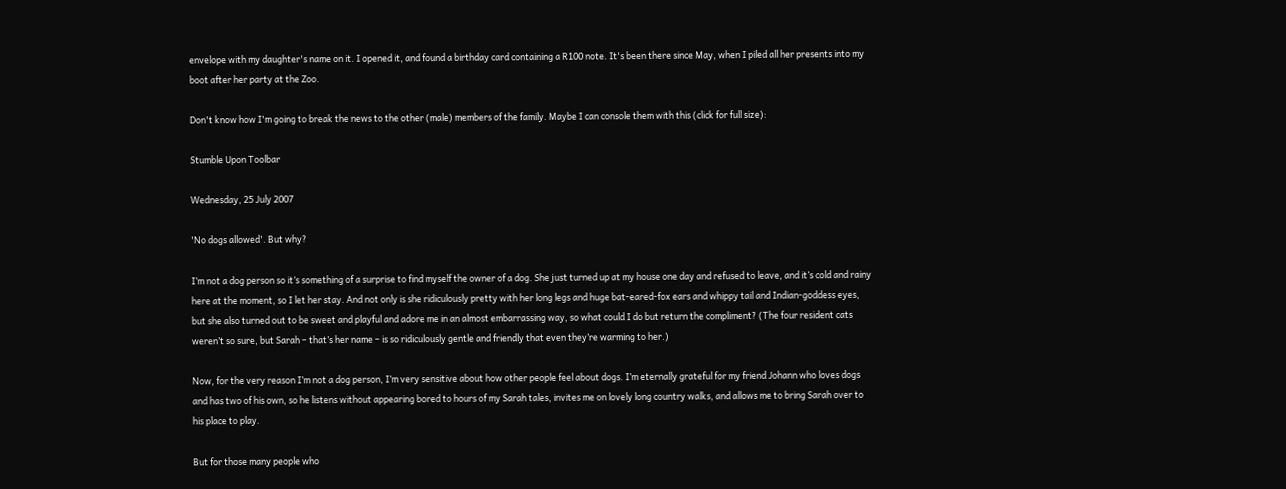envelope with my daughter's name on it. I opened it, and found a birthday card containing a R100 note. It's been there since May, when I piled all her presents into my boot after her party at the Zoo.

Don't know how I'm going to break the news to the other (male) members of the family. Maybe I can console them with this (click for full size):

Stumble Upon Toolbar

Wednesday, 25 July 2007

'No dogs allowed'. But why?

I’m not a dog person so it’s something of a surprise to find myself the owner of a dog. She just turned up at my house one day and refused to leave, and it’s cold and rainy here at the moment, so I let her stay. And not only is she ridiculously pretty with her long legs and huge bat-eared-fox ears and whippy tail and Indian-goddess eyes, but she also turned out to be sweet and playful and adore me in an almost embarrassing way, so what could I do but return the compliment? (The four resident cats weren’t so sure, but Sarah – that’s her name – is so ridiculously gentle and friendly that even they’re warming to her.)

Now, for the very reason I’m not a dog person, I’m very sensitive about how other people feel about dogs. I’m eternally grateful for my friend Johann who loves dogs and has two of his own, so he listens without appearing bored to hours of my Sarah tales, invites me on lovely long country walks, and allows me to bring Sarah over to his place to play.

But for those many people who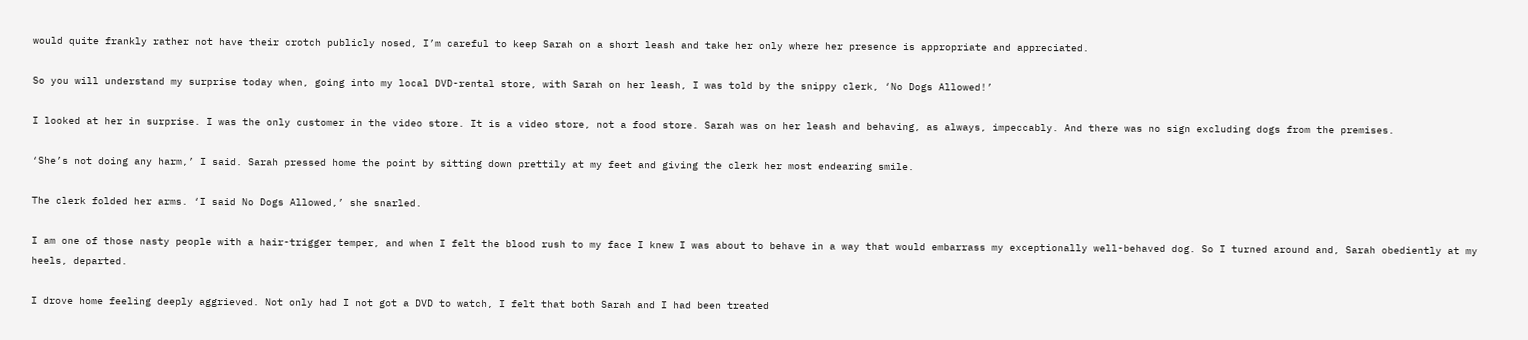would quite frankly rather not have their crotch publicly nosed, I’m careful to keep Sarah on a short leash and take her only where her presence is appropriate and appreciated.

So you will understand my surprise today when, going into my local DVD-rental store, with Sarah on her leash, I was told by the snippy clerk, ‘No Dogs Allowed!’

I looked at her in surprise. I was the only customer in the video store. It is a video store, not a food store. Sarah was on her leash and behaving, as always, impeccably. And there was no sign excluding dogs from the premises.

‘She’s not doing any harm,’ I said. Sarah pressed home the point by sitting down prettily at my feet and giving the clerk her most endearing smile.

The clerk folded her arms. ‘I said No Dogs Allowed,’ she snarled.

I am one of those nasty people with a hair-trigger temper, and when I felt the blood rush to my face I knew I was about to behave in a way that would embarrass my exceptionally well-behaved dog. So I turned around and, Sarah obediently at my heels, departed.

I drove home feeling deeply aggrieved. Not only had I not got a DVD to watch, I felt that both Sarah and I had been treated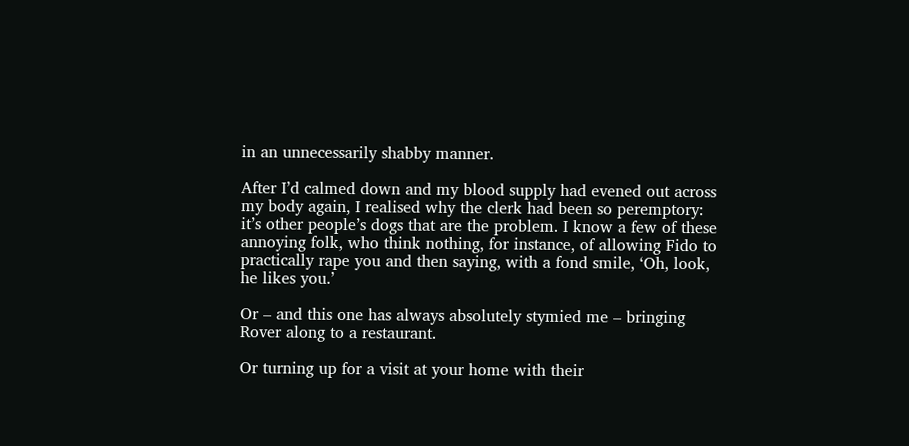in an unnecessarily shabby manner.

After I’d calmed down and my blood supply had evened out across my body again, I realised why the clerk had been so peremptory: it’s other people’s dogs that are the problem. I know a few of these annoying folk, who think nothing, for instance, of allowing Fido to practically rape you and then saying, with a fond smile, ‘Oh, look, he likes you.’

Or – and this one has always absolutely stymied me – bringing Rover along to a restaurant.

Or turning up for a visit at your home with their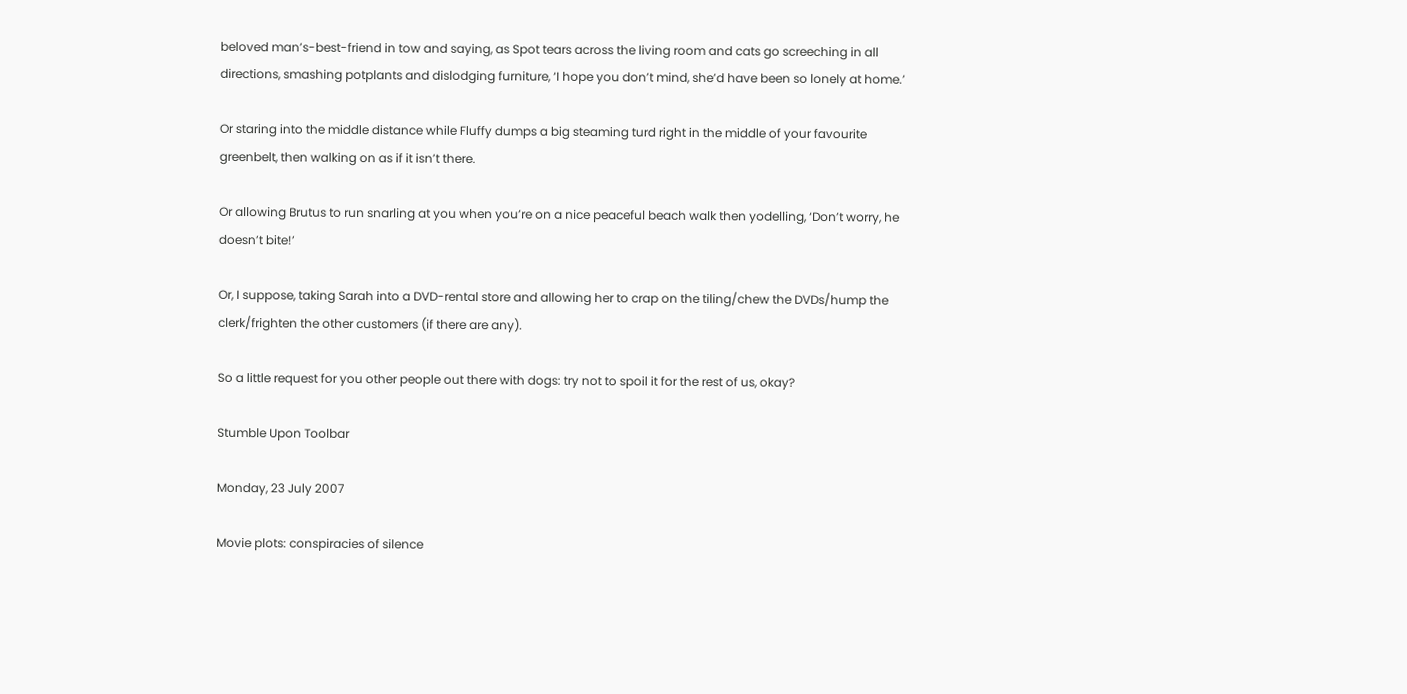beloved man’s-best-friend in tow and saying, as Spot tears across the living room and cats go screeching in all directions, smashing potplants and dislodging furniture, ‘I hope you don’t mind, she’d have been so lonely at home.’

Or staring into the middle distance while Fluffy dumps a big steaming turd right in the middle of your favourite greenbelt, then walking on as if it isn’t there.

Or allowing Brutus to run snarling at you when you’re on a nice peaceful beach walk then yodelling, ‘Don’t worry, he doesn’t bite!’

Or, I suppose, taking Sarah into a DVD-rental store and allowing her to crap on the tiling/chew the DVDs/hump the clerk/frighten the other customers (if there are any).

So a little request for you other people out there with dogs: try not to spoil it for the rest of us, okay?

Stumble Upon Toolbar

Monday, 23 July 2007

Movie plots: conspiracies of silence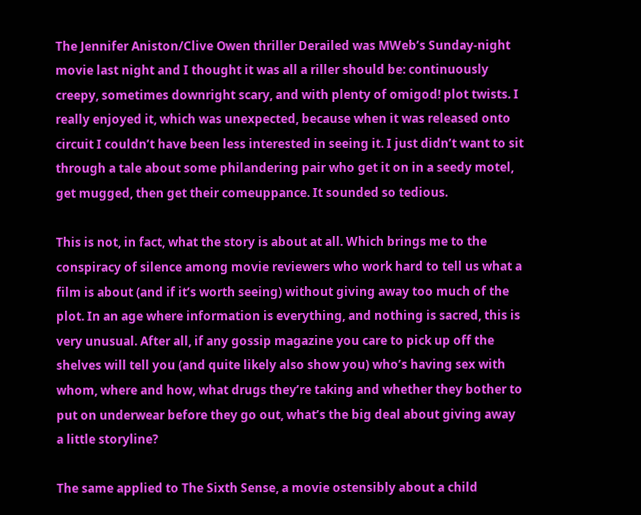The Jennifer Aniston/Clive Owen thriller Derailed was MWeb’s Sunday-night movie last night and I thought it was all a riller should be: continuously creepy, sometimes downright scary, and with plenty of omigod! plot twists. I really enjoyed it, which was unexpected, because when it was released onto circuit I couldn’t have been less interested in seeing it. I just didn’t want to sit through a tale about some philandering pair who get it on in a seedy motel, get mugged, then get their comeuppance. It sounded so tedious.

This is not, in fact, what the story is about at all. Which brings me to the conspiracy of silence among movie reviewers who work hard to tell us what a film is about (and if it’s worth seeing) without giving away too much of the plot. In an age where information is everything, and nothing is sacred, this is very unusual. After all, if any gossip magazine you care to pick up off the shelves will tell you (and quite likely also show you) who’s having sex with whom, where and how, what drugs they’re taking and whether they bother to put on underwear before they go out, what’s the big deal about giving away a little storyline?

The same applied to The Sixth Sense, a movie ostensibly about a child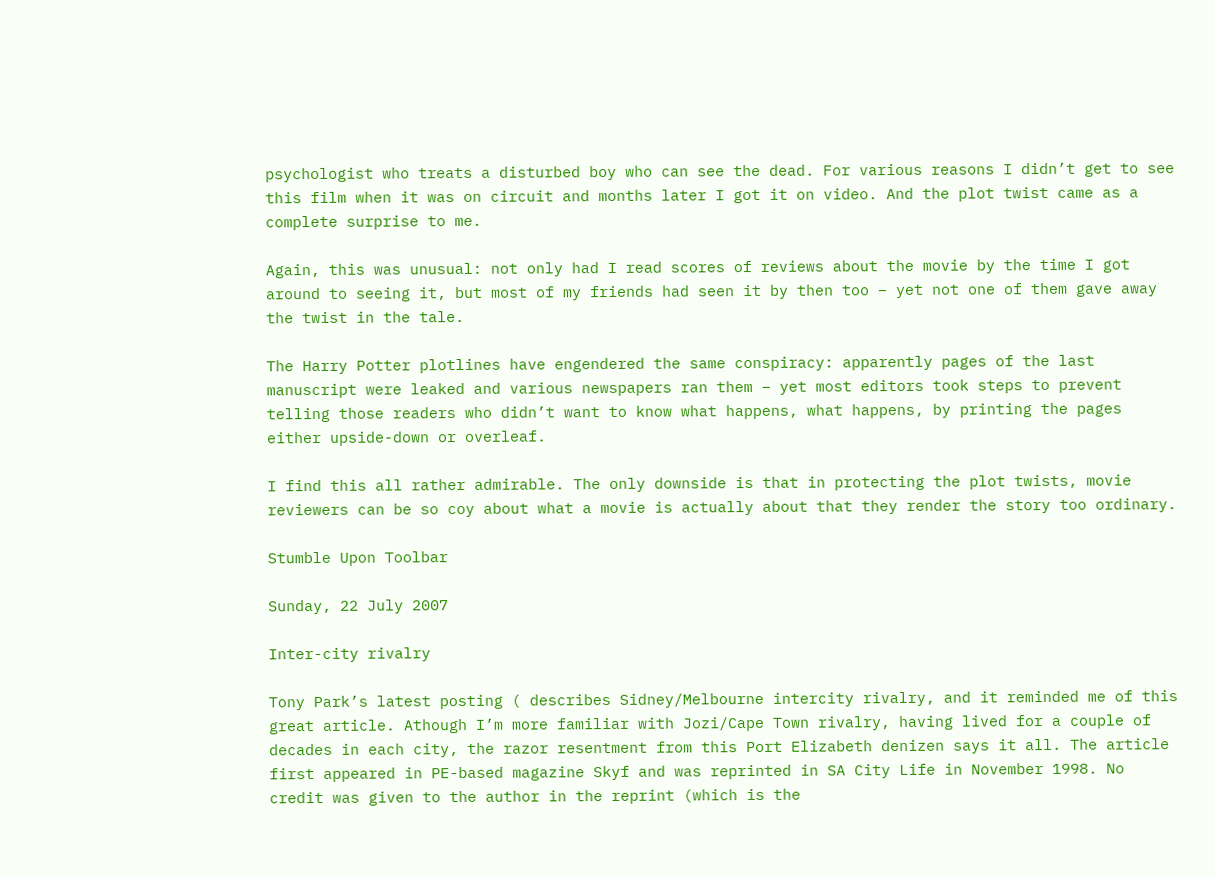psychologist who treats a disturbed boy who can see the dead. For various reasons I didn’t get to see this film when it was on circuit and months later I got it on video. And the plot twist came as a complete surprise to me.

Again, this was unusual: not only had I read scores of reviews about the movie by the time I got around to seeing it, but most of my friends had seen it by then too – yet not one of them gave away the twist in the tale.

The Harry Potter plotlines have engendered the same conspiracy: apparently pages of the last manuscript were leaked and various newspapers ran them – yet most editors took steps to prevent telling those readers who didn’t want to know what happens, what happens, by printing the pages either upside-down or overleaf.

I find this all rather admirable. The only downside is that in protecting the plot twists, movie reviewers can be so coy about what a movie is actually about that they render the story too ordinary.

Stumble Upon Toolbar

Sunday, 22 July 2007

Inter-city rivalry

Tony Park’s latest posting ( describes Sidney/Melbourne intercity rivalry, and it reminded me of this great article. Athough I’m more familiar with Jozi/Cape Town rivalry, having lived for a couple of decades in each city, the razor resentment from this Port Elizabeth denizen says it all. The article first appeared in PE-based magazine Skyf and was reprinted in SA City Life in November 1998. No credit was given to the author in the reprint (which is the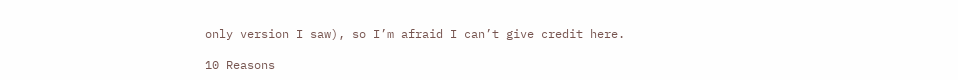only version I saw), so I’m afraid I can’t give credit here.

10 Reasons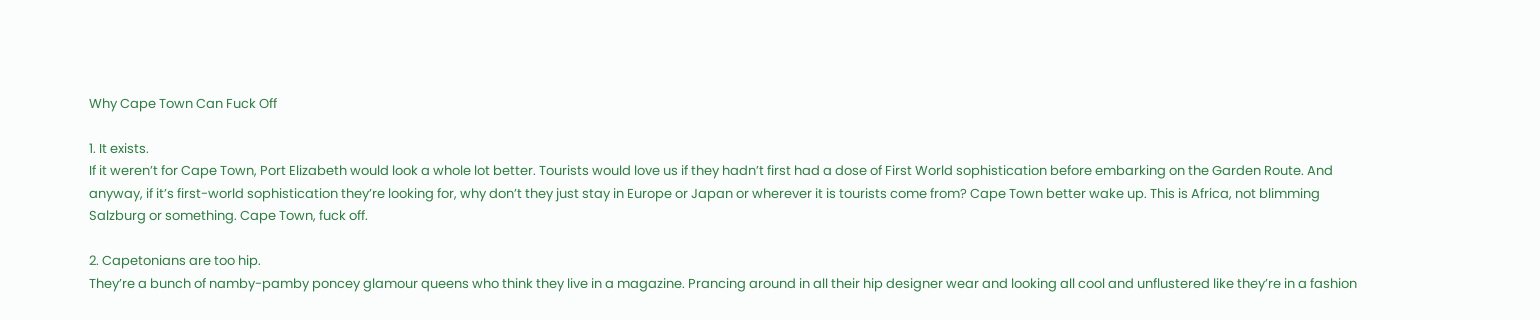Why Cape Town Can Fuck Off

1. It exists.
If it weren’t for Cape Town, Port Elizabeth would look a whole lot better. Tourists would love us if they hadn’t first had a dose of First World sophistication before embarking on the Garden Route. And anyway, if it’s first-world sophistication they’re looking for, why don’t they just stay in Europe or Japan or wherever it is tourists come from? Cape Town better wake up. This is Africa, not blimming Salzburg or something. Cape Town, fuck off.

2. Capetonians are too hip.
They’re a bunch of namby-pamby poncey glamour queens who think they live in a magazine. Prancing around in all their hip designer wear and looking all cool and unflustered like they’re in a fashion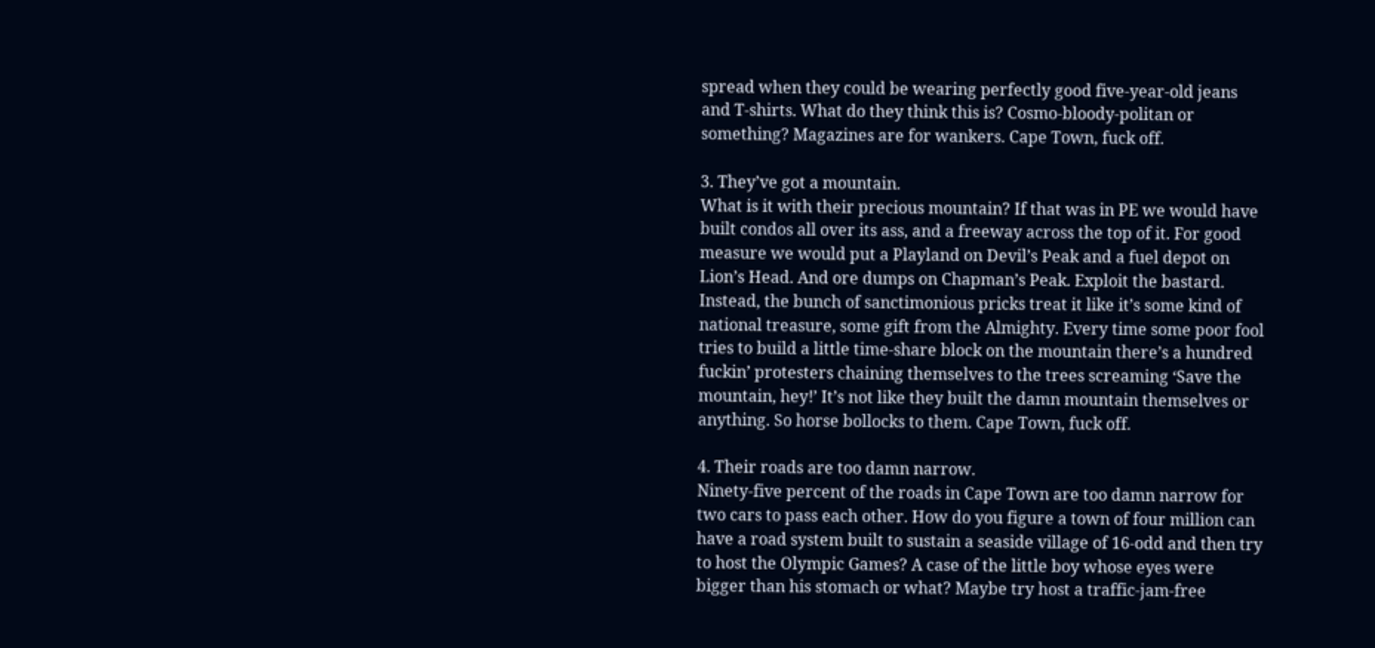spread when they could be wearing perfectly good five-year-old jeans and T-shirts. What do they think this is? Cosmo-bloody-politan or something? Magazines are for wankers. Cape Town, fuck off.

3. They’ve got a mountain.
What is it with their precious mountain? If that was in PE we would have built condos all over its ass, and a freeway across the top of it. For good measure we would put a Playland on Devil’s Peak and a fuel depot on Lion’s Head. And ore dumps on Chapman’s Peak. Exploit the bastard. Instead, the bunch of sanctimonious pricks treat it like it’s some kind of national treasure, some gift from the Almighty. Every time some poor fool tries to build a little time-share block on the mountain there’s a hundred fuckin’ protesters chaining themselves to the trees screaming ‘Save the mountain, hey!’ It’s not like they built the damn mountain themselves or anything. So horse bollocks to them. Cape Town, fuck off.

4. Their roads are too damn narrow.
Ninety-five percent of the roads in Cape Town are too damn narrow for two cars to pass each other. How do you figure a town of four million can have a road system built to sustain a seaside village of 16-odd and then try to host the Olympic Games? A case of the little boy whose eyes were bigger than his stomach or what? Maybe try host a traffic-jam-free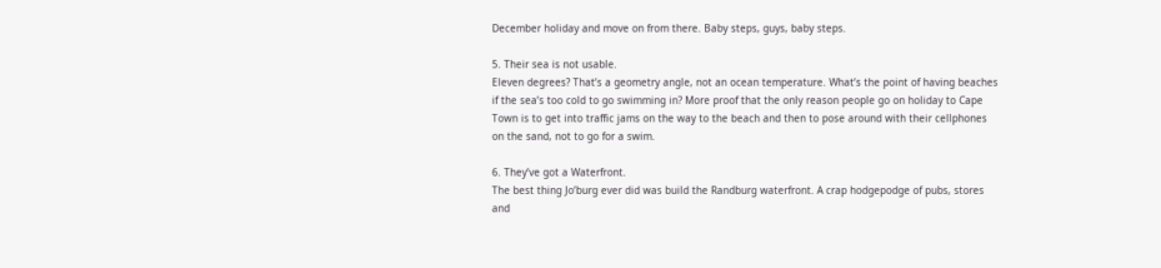December holiday and move on from there. Baby steps, guys, baby steps.

5. Their sea is not usable.
Eleven degrees? That’s a geometry angle, not an ocean temperature. What’s the point of having beaches if the sea’s too cold to go swimming in? More proof that the only reason people go on holiday to Cape Town is to get into traffic jams on the way to the beach and then to pose around with their cellphones on the sand, not to go for a swim.

6. They’ve got a Waterfront.
The best thing Jo’burg ever did was build the Randburg waterfront. A crap hodgepodge of pubs, stores and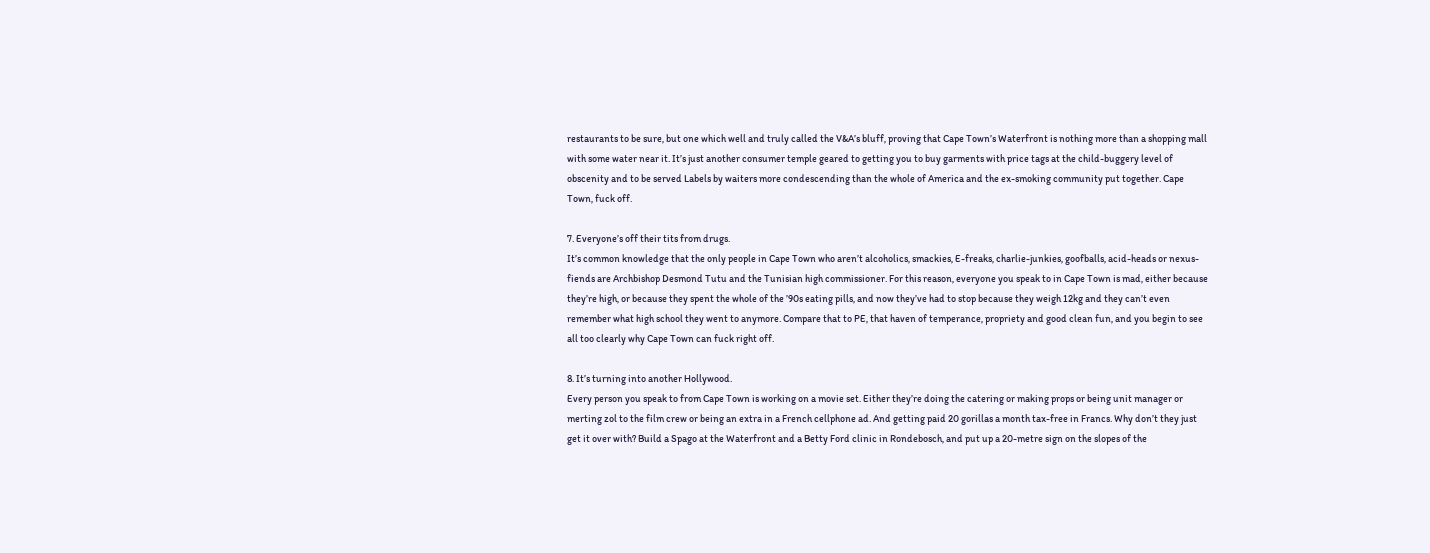restaurants to be sure, but one which well and truly called the V&A’s bluff, proving that Cape Town’s Waterfront is nothing more than a shopping mall with some water near it. It’s just another consumer temple geared to getting you to buy garments with price tags at the child-buggery level of obscenity and to be served Labels by waiters more condescending than the whole of America and the ex-smoking community put together. Cape Town, fuck off.

7. Everyone’s off their tits from drugs.
It’s common knowledge that the only people in Cape Town who aren’t alcoholics, smackies, E-freaks, charlie-junkies, goofballs, acid-heads or nexus-fiends are Archbishop Desmond Tutu and the Tunisian high commissioner. For this reason, everyone you speak to in Cape Town is mad, either because they’re high, or because they spent the whole of the ’90s eating pills, and now they’ve had to stop because they weigh 12kg and they can’t even remember what high school they went to anymore. Compare that to PE, that haven of temperance, propriety and good clean fun, and you begin to see all too clearly why Cape Town can fuck right off.

8. It’s turning into another Hollywood.
Every person you speak to from Cape Town is working on a movie set. Either they’re doing the catering or making props or being unit manager or merting zol to the film crew or being an extra in a French cellphone ad. And getting paid 20 gorillas a month tax-free in Francs. Why don’t they just get it over with? Build a Spago at the Waterfront and a Betty Ford clinic in Rondebosch, and put up a 20-metre sign on the slopes of the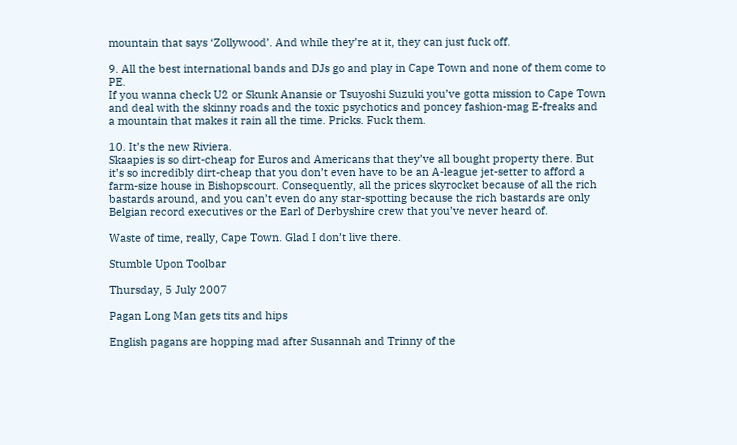mountain that says ‘Zollywood’. And while they’re at it, they can just fuck off.

9. All the best international bands and DJs go and play in Cape Town and none of them come to PE.
If you wanna check U2 or Skunk Anansie or Tsuyoshi Suzuki you’ve gotta mission to Cape Town and deal with the skinny roads and the toxic psychotics and poncey fashion-mag E-freaks and a mountain that makes it rain all the time. Pricks. Fuck them.

10. It’s the new Riviera.
Skaapies is so dirt-cheap for Euros and Americans that they’ve all bought property there. But it’s so incredibly dirt-cheap that you don’t even have to be an A-league jet-setter to afford a farm-size house in Bishopscourt. Consequently, all the prices skyrocket because of all the rich bastards around, and you can’t even do any star-spotting because the rich bastards are only Belgian record executives or the Earl of Derbyshire crew that you’ve never heard of.

Waste of time, really, Cape Town. Glad I don’t live there.

Stumble Upon Toolbar

Thursday, 5 July 2007

Pagan Long Man gets tits and hips

English pagans are hopping mad after Susannah and Trinny of the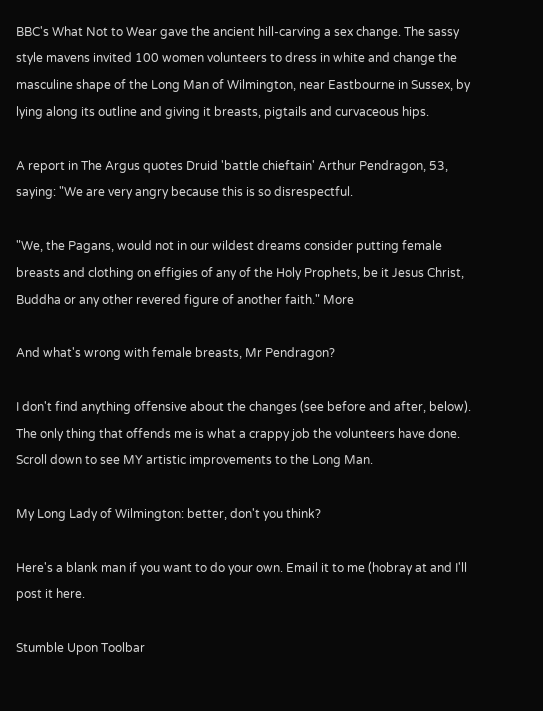BBC's What Not to Wear gave the ancient hill-carving a sex change. The sassy style mavens invited 100 women volunteers to dress in white and change the masculine shape of the Long Man of Wilmington, near Eastbourne in Sussex, by lying along its outline and giving it breasts, pigtails and curvaceous hips.

A report in The Argus quotes Druid 'battle chieftain' Arthur Pendragon, 53, saying: "We are very angry because this is so disrespectful.

"We, the Pagans, would not in our wildest dreams consider putting female breasts and clothing on effigies of any of the Holy Prophets, be it Jesus Christ, Buddha or any other revered figure of another faith." More

And what's wrong with female breasts, Mr Pendragon?

I don't find anything offensive about the changes (see before and after, below). The only thing that offends me is what a crappy job the volunteers have done. Scroll down to see MY artistic improvements to the Long Man.

My Long Lady of Wilmington: better, don't you think?

Here's a blank man if you want to do your own. Email it to me (hobray at and I'll post it here.

Stumble Upon Toolbar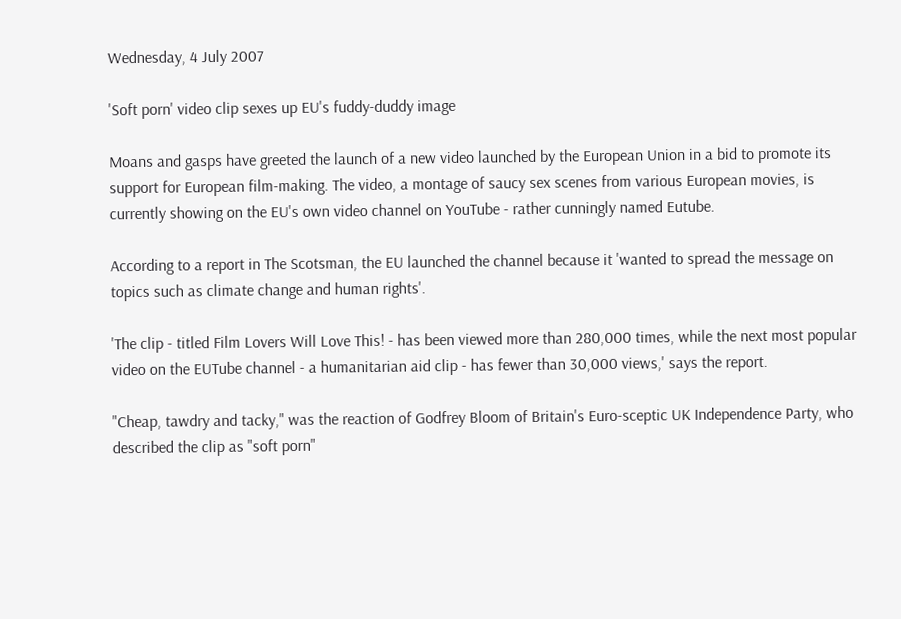Wednesday, 4 July 2007

'Soft porn' video clip sexes up EU's fuddy-duddy image

Moans and gasps have greeted the launch of a new video launched by the European Union in a bid to promote its support for European film-making. The video, a montage of saucy sex scenes from various European movies, is currently showing on the EU's own video channel on YouTube - rather cunningly named Eutube.

According to a report in The Scotsman, the EU launched the channel because it 'wanted to spread the message on topics such as climate change and human rights'.

'The clip - titled Film Lovers Will Love This! - has been viewed more than 280,000 times, while the next most popular video on the EUTube channel - a humanitarian aid clip - has fewer than 30,000 views,' says the report.

"Cheap, tawdry and tacky," was the reaction of Godfrey Bloom of Britain's Euro-sceptic UK Independence Party, who described the clip as "soft porn"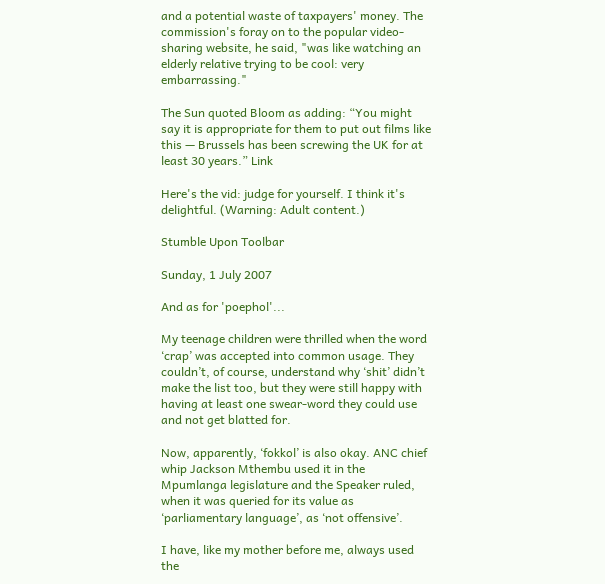and a potential waste of taxpayers' money. The commission's foray on to the popular video-sharing website, he said, "was like watching an elderly relative trying to be cool: very embarrassing."

The Sun quoted Bloom as adding: “You might say it is appropriate for them to put out films like this — Brussels has been screwing the UK for at least 30 years.” Link

Here's the vid: judge for yourself. I think it's delightful. (Warning: Adult content.)

Stumble Upon Toolbar

Sunday, 1 July 2007

And as for 'poephol'...

My teenage children were thrilled when the word ‘crap’ was accepted into common usage. They couldn’t, of course, understand why ‘shit’ didn’t make the list too, but they were still happy with having at least one swear-word they could use and not get blatted for.

Now, apparently, ‘fokkol’ is also okay. ANC chief whip Jackson Mthembu used it in the Mpumlanga legislature and the Speaker ruled, when it was queried for its value as ‘parliamentary language’, as ‘not offensive’.

I have, like my mother before me, always used the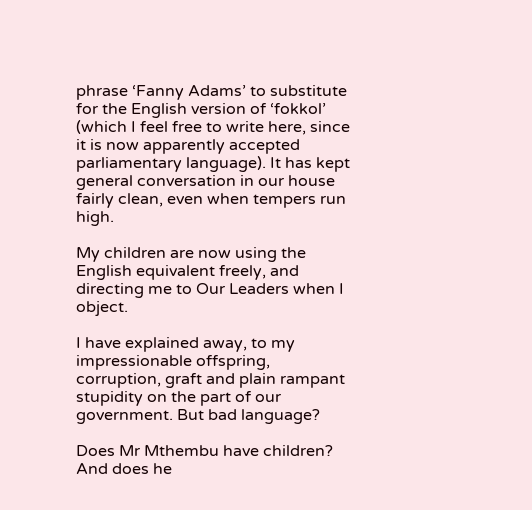phrase ‘Fanny Adams’ to substitute for the English version of ‘fokkol’ (which I feel free to write here, since it is now apparently accepted parliamentary language). It has kept general conversation in our house fairly clean, even when tempers run high.

My children are now using the English equivalent freely, and directing me to Our Leaders when I object.

I have explained away, to my impressionable offspring, corruption, graft and plain rampant stupidity on the part of our government. But bad language?

Does Mr Mthembu have children? And does he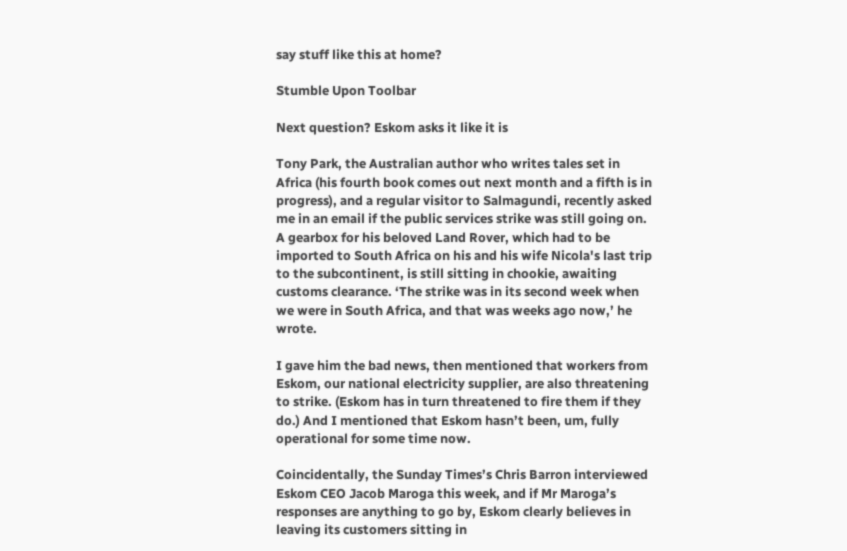say stuff like this at home?

Stumble Upon Toolbar

Next question? Eskom asks it like it is

Tony Park, the Australian author who writes tales set in Africa (his fourth book comes out next month and a fifth is in progress), and a regular visitor to Salmagundi, recently asked me in an email if the public services strike was still going on. A gearbox for his beloved Land Rover, which had to be imported to South Africa on his and his wife Nicola's last trip to the subcontinent, is still sitting in chookie, awaiting customs clearance. ‘The strike was in its second week when we were in South Africa, and that was weeks ago now,’ he wrote.

I gave him the bad news, then mentioned that workers from Eskom, our national electricity supplier, are also threatening to strike. (Eskom has in turn threatened to fire them if they do.) And I mentioned that Eskom hasn’t been, um, fully operational for some time now.

Coincidentally, the Sunday Times’s Chris Barron interviewed Eskom CEO Jacob Maroga this week, and if Mr Maroga’s responses are anything to go by, Eskom clearly believes in leaving its customers sitting in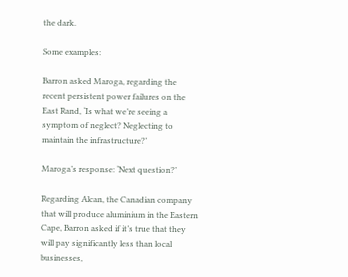the dark.

Some examples:

Barron asked Maroga, regarding the recent persistent power failures on the East Rand, ‘Is what we’re seeing a symptom of neglect? Neglecting to maintain the infrastructure?’

Maroga’s response: ‘Next question?’

Regarding Alcan, the Canadian company that will produce aluminium in the Eastern Cape, Barron asked if it’s true that they will pay significantly less than local businesses,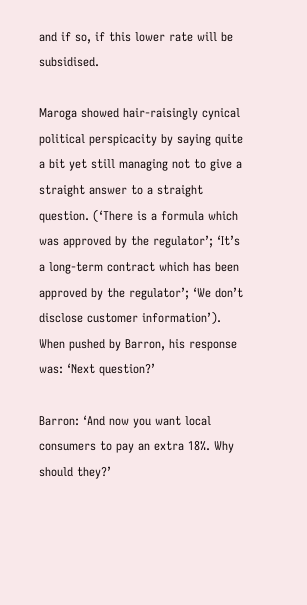and if so, if this lower rate will be subsidised.

Maroga showed hair-raisingly cynical political perspicacity by saying quite a bit yet still managing not to give a straight answer to a straight question. (‘There is a formula which was approved by the regulator’; ‘It’s a long-term contract which has been approved by the regulator’; ‘We don’t disclose customer information’). When pushed by Barron, his response was: ‘Next question?’

Barron: ‘And now you want local consumers to pay an extra 18%. Why should they?’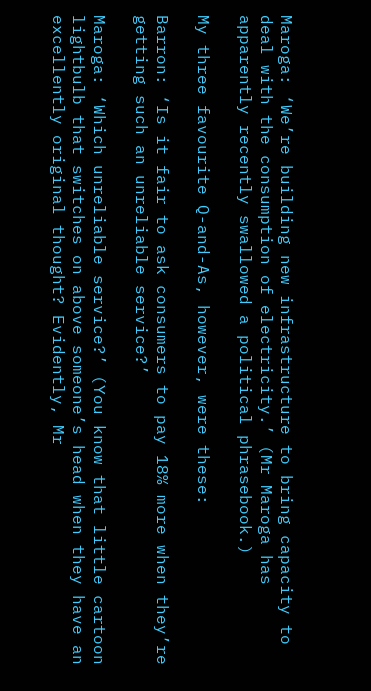Maroga: ‘We’re building new infrastructure to bring capacity to deal with the consumption of electricity.’ (Mr Maroga has apparently recently swallowed a political phrasebook.)

My three favourite Q-and-As, however, were these:

Barron: ‘Is it fair to ask consumers to pay 18% more when they’re getting such an unreliable service?’

Maroga: ‘Which unreliable service?’ (You know that little cartoon lightbulb that switches on above someone’s head when they have an excellently original thought? Evidently, Mr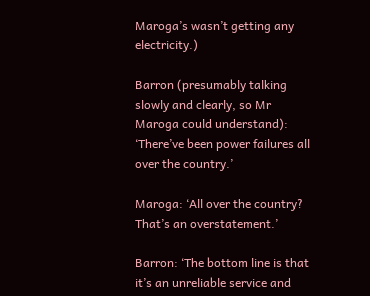Maroga’s wasn’t getting any electricity.)

Barron (presumably talking slowly and clearly, so Mr Maroga could understand): ‘There’ve been power failures all over the country.’

Maroga: ‘All over the country? That’s an overstatement.’

Barron: ‘The bottom line is that it’s an unreliable service and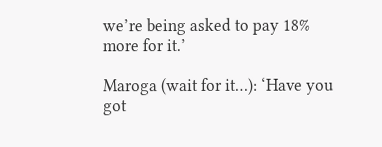we’re being asked to pay 18% more for it.’

Maroga (wait for it…): ‘Have you got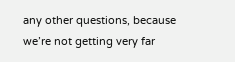any other questions, because we’re not getting very far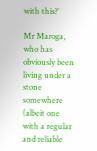with this?’

Mr Maroga, who has obviously been living under a stone somewhere (albeit one with a regular and reliable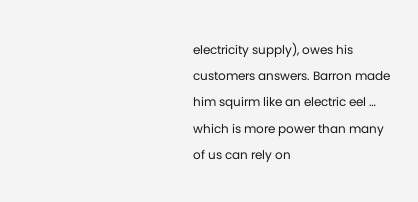electricity supply), owes his customers answers. Barron made him squirm like an electric eel … which is more power than many of us can rely on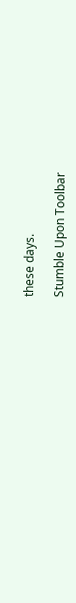these days.

Stumble Upon Toolbar